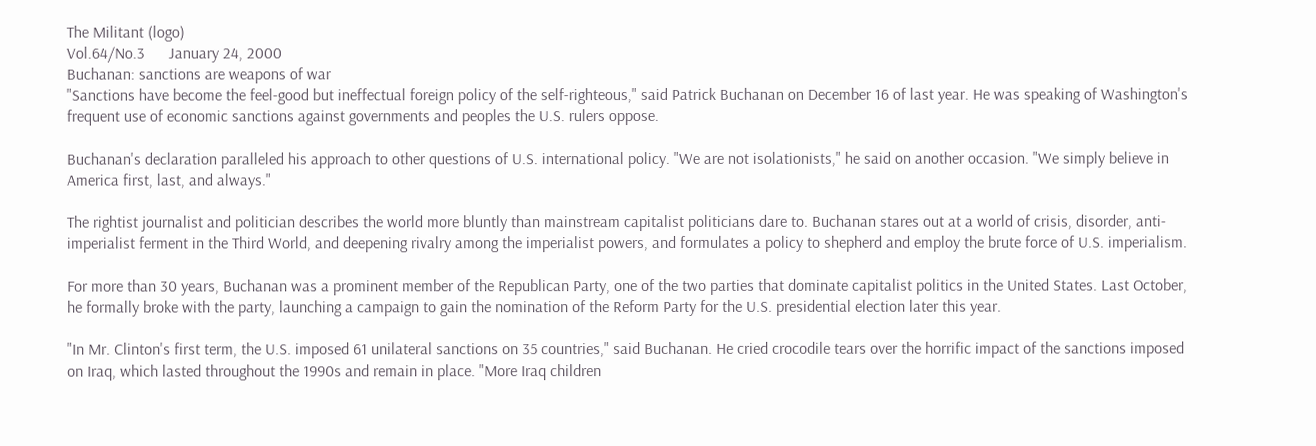The Militant (logo)
Vol.64/No.3      January 24, 2000
Buchanan: sanctions are weapons of war
"Sanctions have become the feel-good but ineffectual foreign policy of the self-righteous," said Patrick Buchanan on December 16 of last year. He was speaking of Washington's frequent use of economic sanctions against governments and peoples the U.S. rulers oppose.

Buchanan's declaration paralleled his approach to other questions of U.S. international policy. "We are not isolationists," he said on another occasion. "We simply believe in America first, last, and always."

The rightist journalist and politician describes the world more bluntly than mainstream capitalist politicians dare to. Buchanan stares out at a world of crisis, disorder, anti-imperialist ferment in the Third World, and deepening rivalry among the imperialist powers, and formulates a policy to shepherd and employ the brute force of U.S. imperialism.

For more than 30 years, Buchanan was a prominent member of the Republican Party, one of the two parties that dominate capitalist politics in the United States. Last October, he formally broke with the party, launching a campaign to gain the nomination of the Reform Party for the U.S. presidential election later this year.

"In Mr. Clinton's first term, the U.S. imposed 61 unilateral sanctions on 35 countries," said Buchanan. He cried crocodile tears over the horrific impact of the sanctions imposed on Iraq, which lasted throughout the 1990s and remain in place. "More Iraq children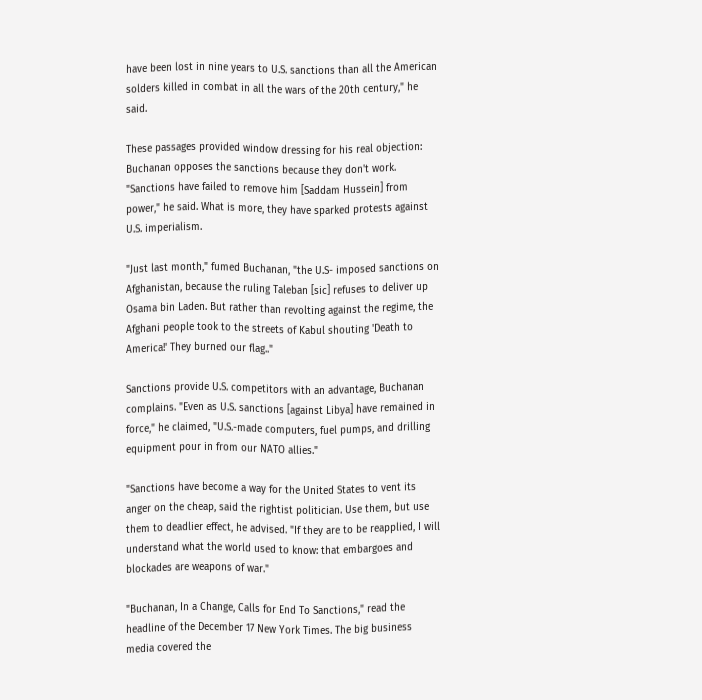have been lost in nine years to U.S. sanctions than all the American solders killed in combat in all the wars of the 20th century," he said.

These passages provided window dressing for his real objection: Buchanan opposes the sanctions because they don't work. "Sanctions have failed to remove him [Saddam Hussein] from power," he said. What is more, they have sparked protests against U.S. imperialism.

"Just last month," fumed Buchanan, "the U.S- imposed sanctions on Afghanistan, because the ruling Taleban [sic] refuses to deliver up Osama bin Laden. But rather than revolting against the regime, the Afghani people took to the streets of Kabul shouting 'Death to America!' They burned our flag.."

Sanctions provide U.S. competitors with an advantage, Buchanan complains. "Even as U.S. sanctions [against Libya] have remained in force," he claimed, "U.S.-made computers, fuel pumps, and drilling equipment pour in from our NATO allies."

"Sanctions have become a way for the United States to vent its anger on the cheap, said the rightist politician. Use them, but use them to deadlier effect, he advised. "If they are to be reapplied, I will understand what the world used to know: that embargoes and blockades are weapons of war."

"Buchanan, In a Change, Calls for End To Sanctions," read the headline of the December 17 New York Times. The big business media covered the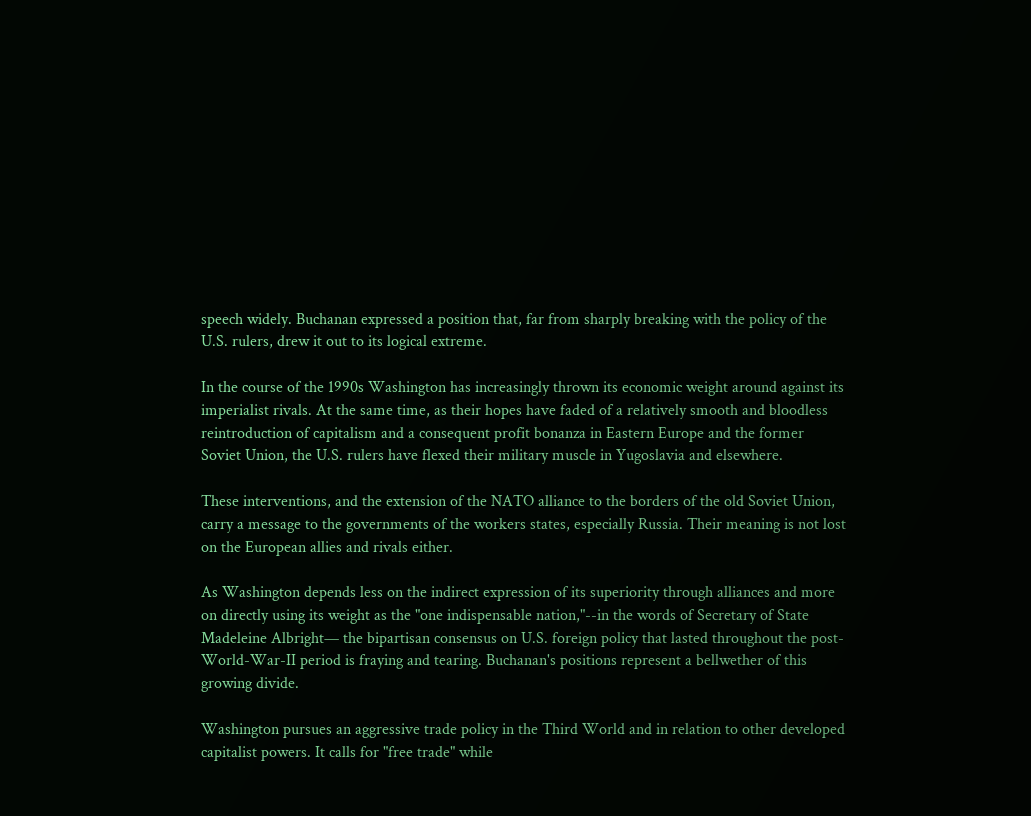speech widely. Buchanan expressed a position that, far from sharply breaking with the policy of the U.S. rulers, drew it out to its logical extreme.

In the course of the 1990s Washington has increasingly thrown its economic weight around against its imperialist rivals. At the same time, as their hopes have faded of a relatively smooth and bloodless reintroduction of capitalism and a consequent profit bonanza in Eastern Europe and the former Soviet Union, the U.S. rulers have flexed their military muscle in Yugoslavia and elsewhere.

These interventions, and the extension of the NATO alliance to the borders of the old Soviet Union, carry a message to the governments of the workers states, especially Russia. Their meaning is not lost on the European allies and rivals either.

As Washington depends less on the indirect expression of its superiority through alliances and more on directly using its weight as the "one indispensable nation,"--in the words of Secretary of State Madeleine Albright— the bipartisan consensus on U.S. foreign policy that lasted throughout the post-World-War-II period is fraying and tearing. Buchanan's positions represent a bellwether of this growing divide.

Washington pursues an aggressive trade policy in the Third World and in relation to other developed capitalist powers. It calls for "free trade" while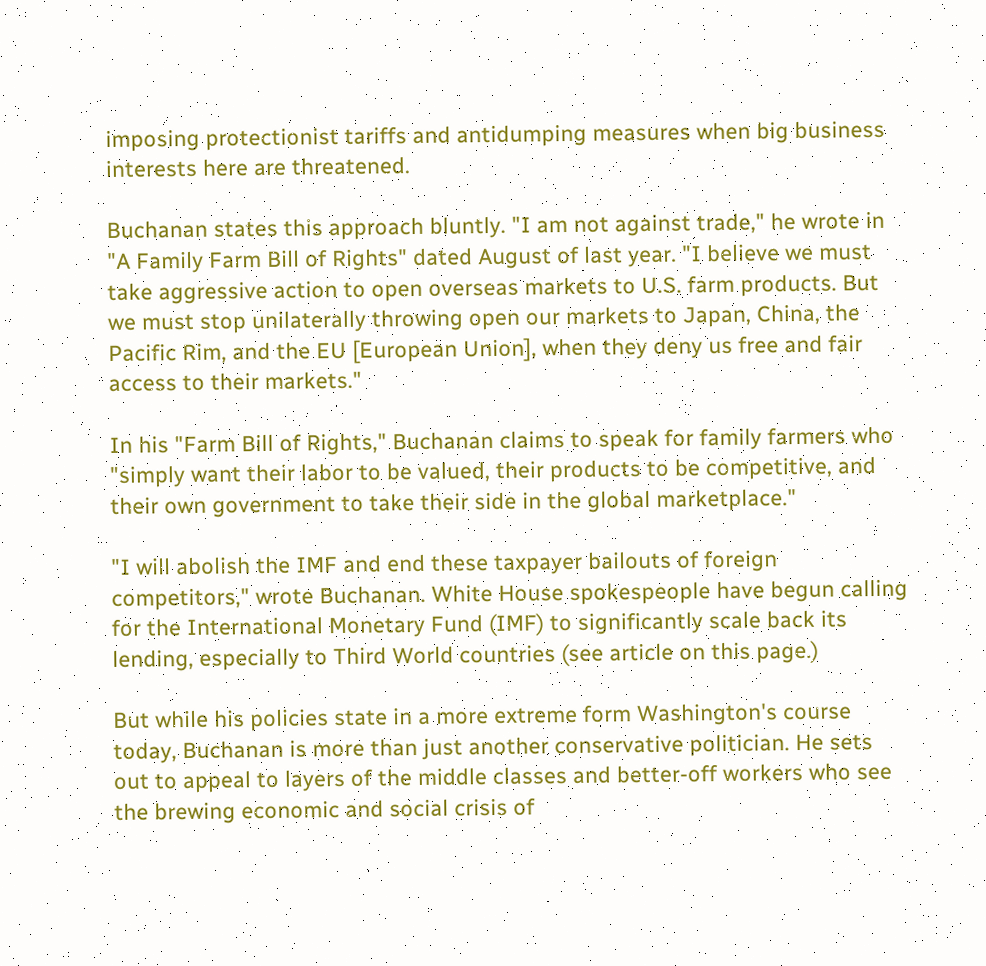imposing protectionist tariffs and antidumping measures when big business interests here are threatened.

Buchanan states this approach bluntly. "I am not against trade," he wrote in "A Family Farm Bill of Rights" dated August of last year. "I believe we must take aggressive action to open overseas markets to U.S. farm products. But we must stop unilaterally throwing open our markets to Japan, China, the Pacific Rim, and the EU [European Union], when they deny us free and fair access to their markets."

In his "Farm Bill of Rights," Buchanan claims to speak for family farmers who "simply want their labor to be valued, their products to be competitive, and their own government to take their side in the global marketplace."

"I will abolish the IMF and end these taxpayer bailouts of foreign competitors," wrote Buchanan. White House spokespeople have begun calling for the International Monetary Fund (IMF) to significantly scale back its lending, especially to Third World countries (see article on this page.)

But while his policies state in a more extreme form Washington's course today, Buchanan is more than just another conservative politician. He sets out to appeal to layers of the middle classes and better-off workers who see the brewing economic and social crisis of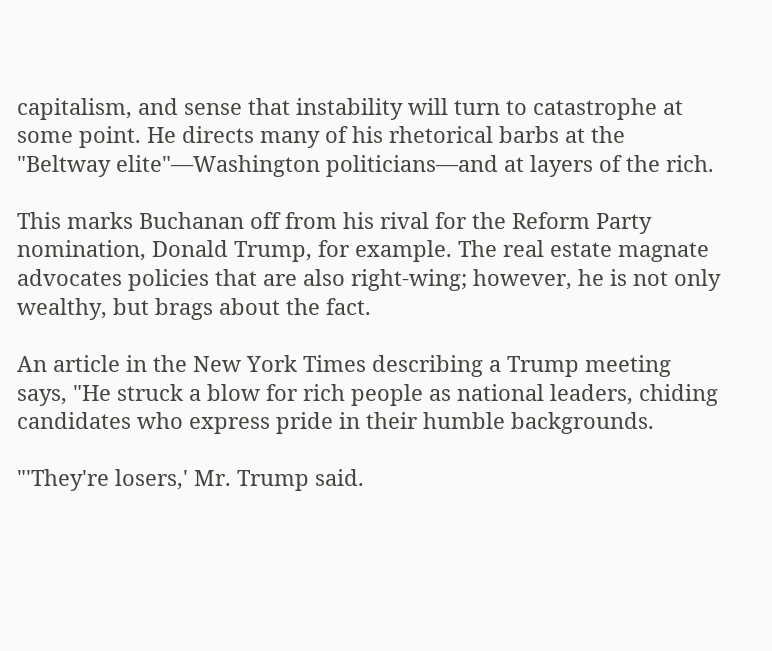capitalism, and sense that instability will turn to catastrophe at some point. He directs many of his rhetorical barbs at the "Beltway elite"—Washington politicians—and at layers of the rich.

This marks Buchanan off from his rival for the Reform Party nomination, Donald Trump, for example. The real estate magnate advocates policies that are also right-wing; however, he is not only wealthy, but brags about the fact.

An article in the New York Times describing a Trump meeting says, "He struck a blow for rich people as national leaders, chiding candidates who express pride in their humble backgrounds.

"'They're losers,' Mr. Trump said.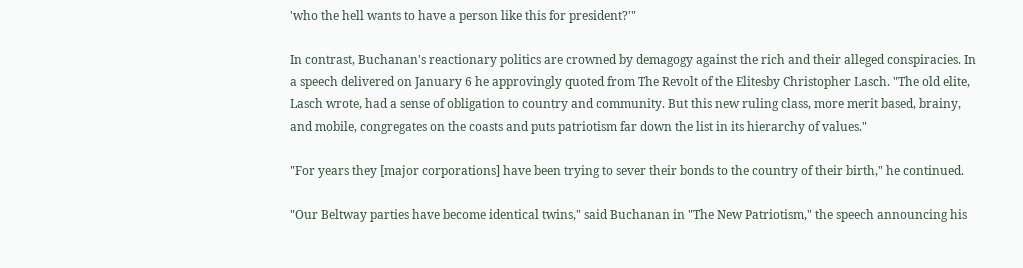'who the hell wants to have a person like this for president?'"

In contrast, Buchanan's reactionary politics are crowned by demagogy against the rich and their alleged conspiracies. In a speech delivered on January 6 he approvingly quoted from The Revolt of the Elitesby Christopher Lasch. "The old elite, Lasch wrote, had a sense of obligation to country and community. But this new ruling class, more merit based, brainy, and mobile, congregates on the coasts and puts patriotism far down the list in its hierarchy of values."

"For years they [major corporations] have been trying to sever their bonds to the country of their birth," he continued.

"Our Beltway parties have become identical twins," said Buchanan in "The New Patriotism," the speech announcing his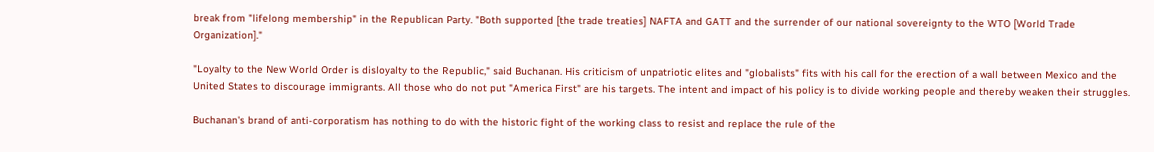break from "lifelong membership" in the Republican Party. "Both supported [the trade treaties] NAFTA and GATT and the surrender of our national sovereignty to the WTO [World Trade Organization]."

"Loyalty to the New World Order is disloyalty to the Republic," said Buchanan. His criticism of unpatriotic elites and "globalists" fits with his call for the erection of a wall between Mexico and the United States to discourage immigrants. All those who do not put "America First" are his targets. The intent and impact of his policy is to divide working people and thereby weaken their struggles.

Buchanan's brand of anti-corporatism has nothing to do with the historic fight of the working class to resist and replace the rule of the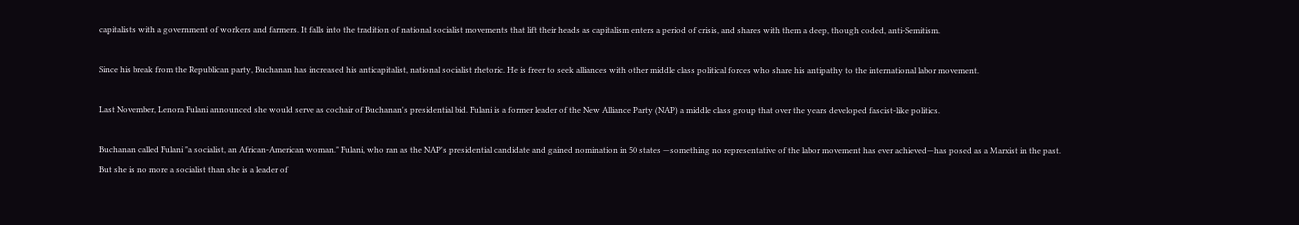capitalists with a government of workers and farmers. It falls into the tradition of national socialist movements that lift their heads as capitalism enters a period of crisis, and shares with them a deep, though coded, anti-Semitism.

Since his break from the Republican party, Buchanan has increased his anticapitalist, national socialist rhetoric. He is freer to seek alliances with other middle class political forces who share his antipathy to the international labor movement.

Last November, Lenora Fulani announced she would serve as cochair of Buchanan's presidential bid. Fulani is a former leader of the New Alliance Party (NAP) a middle class group that over the years developed fascist-like politics.

Buchanan called Fulani "a socialist, an African-American woman." Fulani, who ran as the NAP's presidential candidate and gained nomination in 50 states —something no representative of the labor movement has ever achieved—has posed as a Marxist in the past. But she is no more a socialist than she is a leader of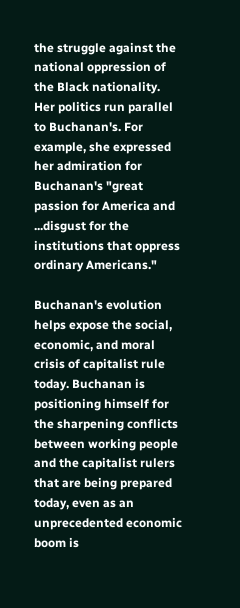the struggle against the national oppression of the Black nationality. Her politics run parallel to Buchanan's. For example, she expressed her admiration for Buchanan's "great passion for America and ...disgust for the institutions that oppress ordinary Americans."

Buchanan's evolution helps expose the social, economic, and moral crisis of capitalist rule today. Buchanan is positioning himself for the sharpening conflicts between working people and the capitalist rulers that are being prepared today, even as an unprecedented economic boom is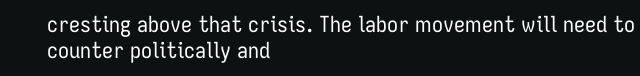cresting above that crisis. The labor movement will need to counter politically and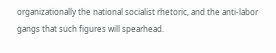organizationally the national socialist rhetoric, and the anti-labor gangs that such figures will spearhead.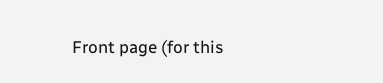Front page (for this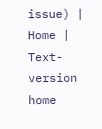issue) | Home | Text-version home